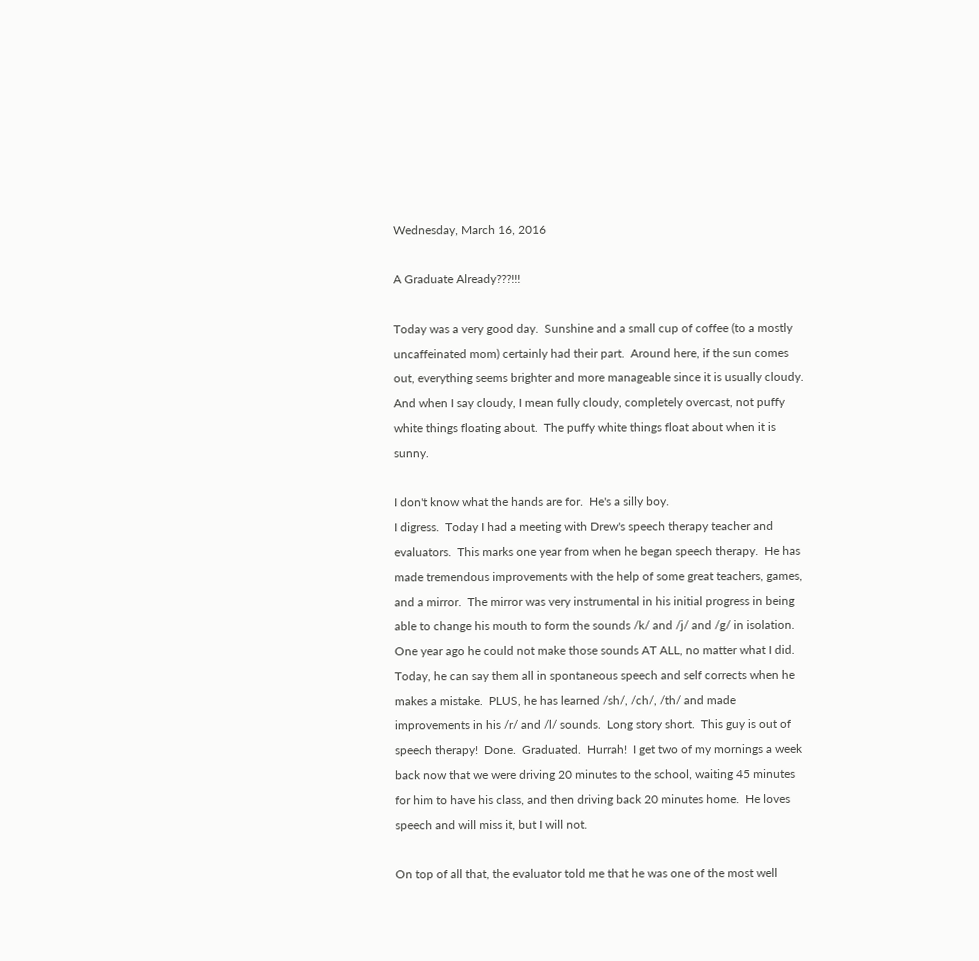Wednesday, March 16, 2016

A Graduate Already???!!!

Today was a very good day.  Sunshine and a small cup of coffee (to a mostly uncaffeinated mom) certainly had their part.  Around here, if the sun comes out, everything seems brighter and more manageable since it is usually cloudy. And when I say cloudy, I mean fully cloudy, completely overcast, not puffy white things floating about.  The puffy white things float about when it is sunny.

I don't know what the hands are for.  He's a silly boy.
I digress.  Today I had a meeting with Drew's speech therapy teacher and evaluators.  This marks one year from when he began speech therapy.  He has made tremendous improvements with the help of some great teachers, games, and a mirror.  The mirror was very instrumental in his initial progress in being able to change his mouth to form the sounds /k/ and /j/ and /g/ in isolation.  One year ago he could not make those sounds AT ALL, no matter what I did.  Today, he can say them all in spontaneous speech and self corrects when he makes a mistake.  PLUS, he has learned /sh/, /ch/, /th/ and made improvements in his /r/ and /l/ sounds.  Long story short.  This guy is out of speech therapy!  Done.  Graduated.  Hurrah!  I get two of my mornings a week back now that we were driving 20 minutes to the school, waiting 45 minutes for him to have his class, and then driving back 20 minutes home.  He loves speech and will miss it, but I will not.

On top of all that, the evaluator told me that he was one of the most well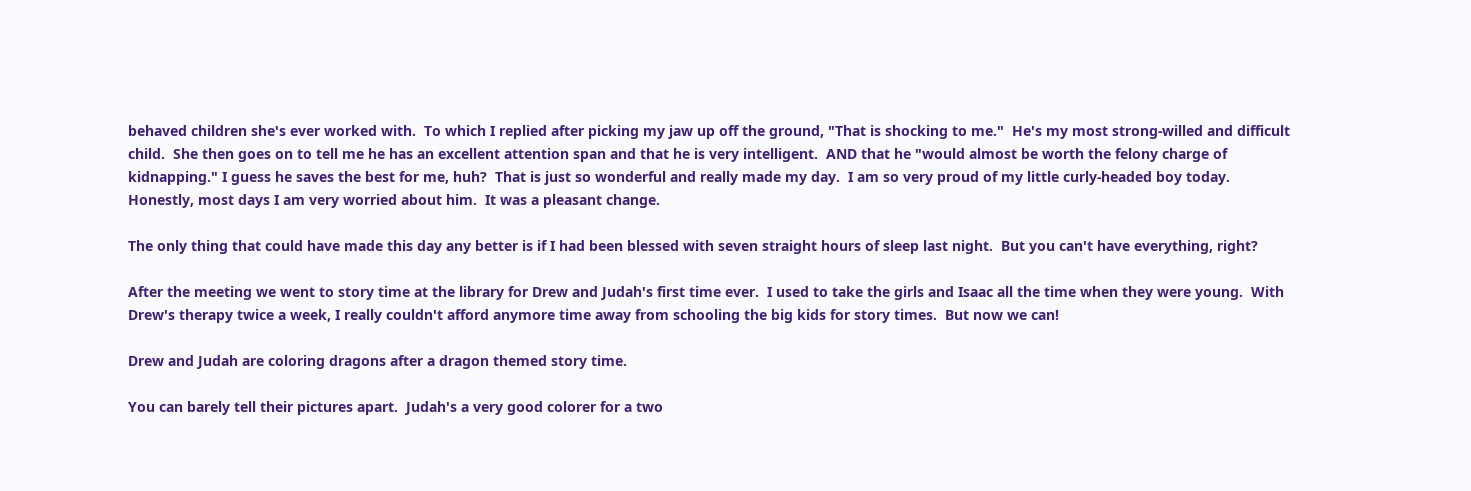behaved children she's ever worked with.  To which I replied after picking my jaw up off the ground, "That is shocking to me."  He's my most strong-willed and difficult child.  She then goes on to tell me he has an excellent attention span and that he is very intelligent.  AND that he "would almost be worth the felony charge of kidnapping." I guess he saves the best for me, huh?  That is just so wonderful and really made my day.  I am so very proud of my little curly-headed boy today.  Honestly, most days I am very worried about him.  It was a pleasant change.

The only thing that could have made this day any better is if I had been blessed with seven straight hours of sleep last night.  But you can't have everything, right?

After the meeting we went to story time at the library for Drew and Judah's first time ever.  I used to take the girls and Isaac all the time when they were young.  With Drew's therapy twice a week, I really couldn't afford anymore time away from schooling the big kids for story times.  But now we can!

Drew and Judah are coloring dragons after a dragon themed story time.

You can barely tell their pictures apart.  Judah's a very good colorer for a two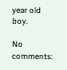year old boy.

No comments: